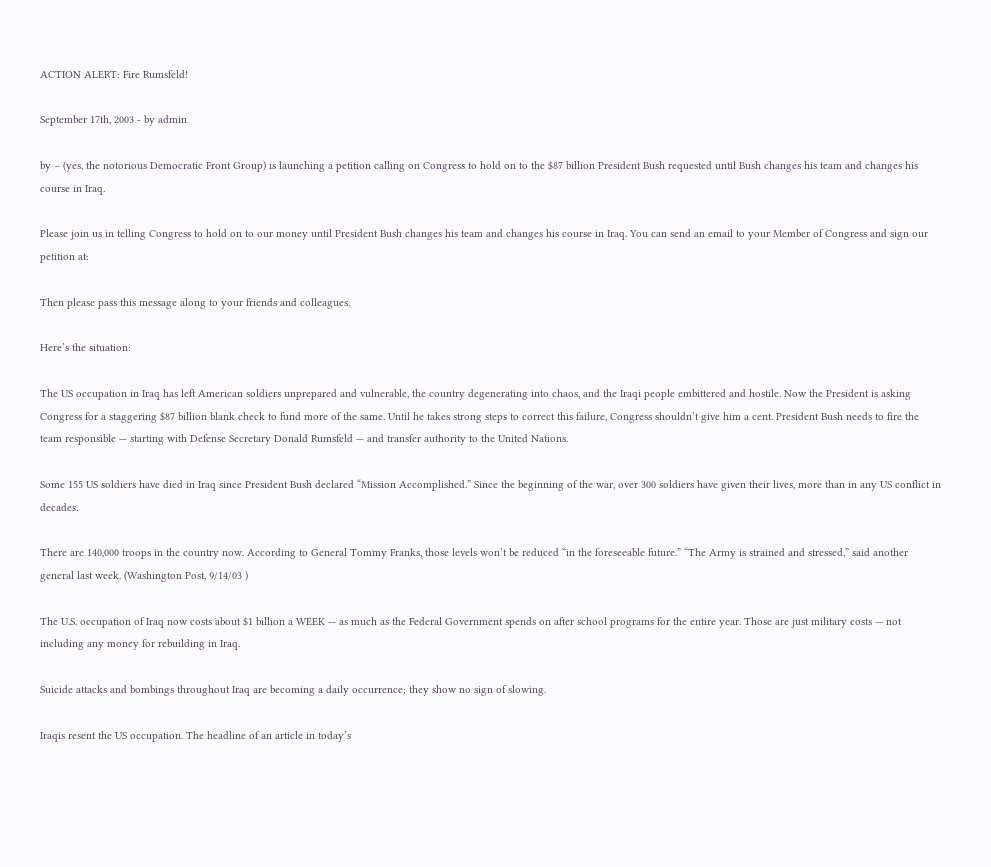ACTION ALERT: Fire Rumsfeld!

September 17th, 2003 - by admin

by – (yes, the notorious Democratic Front Group) is launching a petition calling on Congress to hold on to the $87 billion President Bush requested until Bush changes his team and changes his course in Iraq.

Please join us in telling Congress to hold on to our money until President Bush changes his team and changes his course in Iraq. You can send an email to your Member of Congress and sign our petition at:

Then please pass this message along to your friends and colleagues.

Here’s the situation:

The US occupation in Iraq has left American soldiers unprepared and vulnerable, the country degenerating into chaos, and the Iraqi people embittered and hostile. Now the President is asking Congress for a staggering $87 billion blank check to fund more of the same. Until he takes strong steps to correct this failure, Congress shouldn’t give him a cent. President Bush needs to fire the team responsible — starting with Defense Secretary Donald Rumsfeld — and transfer authority to the United Nations.

Some 155 US soldiers have died in Iraq since President Bush declared “Mission Accomplished.” Since the beginning of the war, over 300 soldiers have given their lives, more than in any US conflict in decades.

There are 140,000 troops in the country now. According to General Tommy Franks, those levels won’t be reduced “in the foreseeable future.” “The Army is strained and stressed,” said another general last week. (Washington Post, 9/14/03 )

The U.S. occupation of Iraq now costs about $1 billion a WEEK — as much as the Federal Government spends on after school programs for the entire year. Those are just military costs — not including any money for rebuilding in Iraq.

Suicide attacks and bombings throughout Iraq are becoming a daily occurrence; they show no sign of slowing.

Iraqis resent the US occupation. The headline of an article in today’s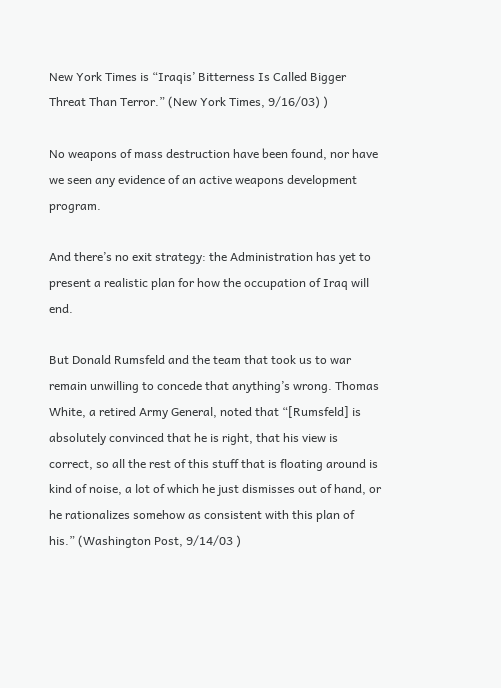New York Times is “Iraqis’ Bitterness Is Called Bigger Threat Than Terror.” (New York Times, 9/16/03) )

No weapons of mass destruction have been found, nor have we seen any evidence of an active weapons development program.

And there’s no exit strategy: the Administration has yet to present a realistic plan for how the occupation of Iraq will end.

But Donald Rumsfeld and the team that took us to war remain unwilling to concede that anything’s wrong. Thomas White, a retired Army General, noted that “[Rumsfeld] is absolutely convinced that he is right, that his view is correct, so all the rest of this stuff that is floating around is kind of noise, a lot of which he just dismisses out of hand, or he rationalizes somehow as consistent with this plan of his.” (Washington Post, 9/14/03 )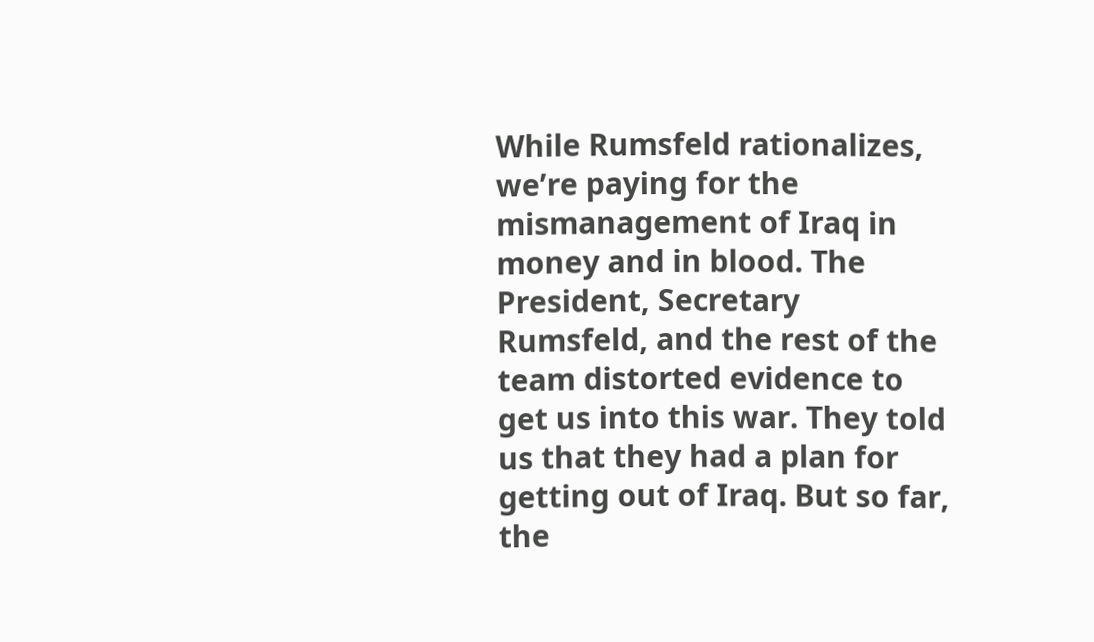While Rumsfeld rationalizes, we’re paying for the mismanagement of Iraq in money and in blood. The President, Secretary Rumsfeld, and the rest of the team distorted evidence to get us into this war. They told us that they had a plan for getting out of Iraq. But so far, the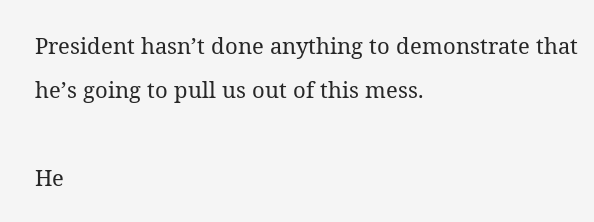President hasn’t done anything to demonstrate that he’s going to pull us out of this mess.

He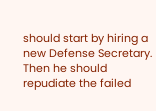should start by hiring a new Defense Secretary. Then he should repudiate the failed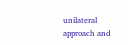unilateral approach and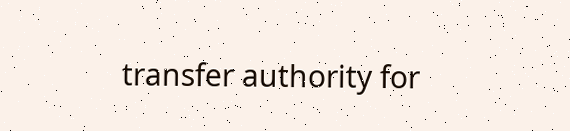transfer authority for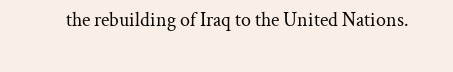the rebuilding of Iraq to the United Nations.